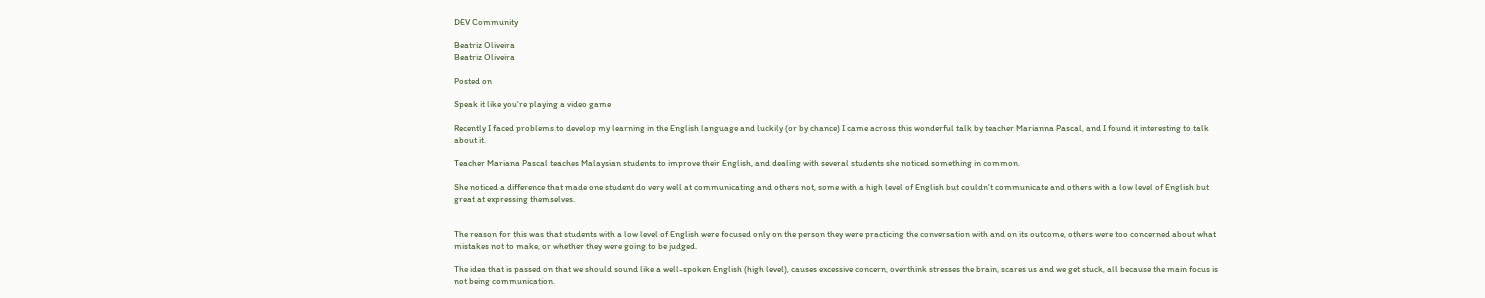DEV Community

Beatriz Oliveira
Beatriz Oliveira

Posted on

Speak it like you're playing a video game

Recently I faced problems to develop my learning in the English language and luckily (or by chance) I came across this wonderful talk by teacher Marianna Pascal, and I found it interesting to talk about it.

Teacher Mariana Pascal teaches Malaysian students to improve their English, and dealing with several students she noticed something in common.

She noticed a difference that made one student do very well at communicating and others not, some with a high level of English but couldn't communicate and others with a low level of English but great at expressing themselves.


The reason for this was that students with a low level of English were focused only on the person they were practicing the conversation with and on its outcome, others were too concerned about what mistakes not to make, or whether they were going to be judged.

The idea that is passed on that we should sound like a well-spoken English (high level), causes excessive concern, overthink stresses the brain, scares us and we get stuck, all because the main focus is not being communication.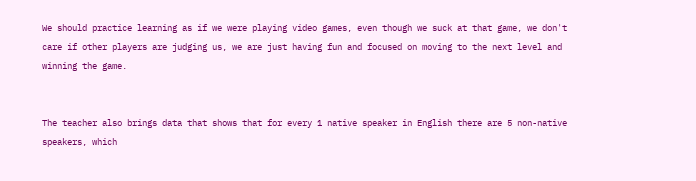We should practice learning as if we were playing video games, even though we suck at that game, we don't care if other players are judging us, we are just having fun and focused on moving to the next level and winning the game.


The teacher also brings data that shows that for every 1 native speaker in English there are 5 non-native speakers, which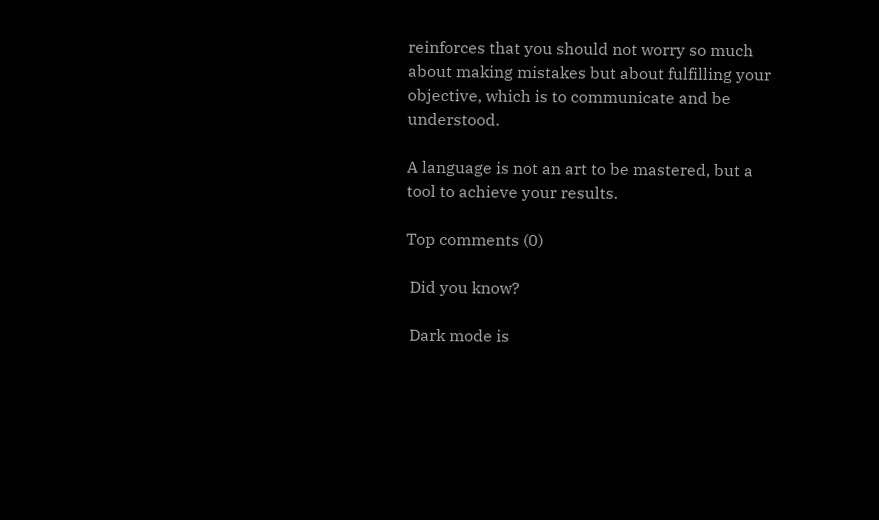reinforces that you should not worry so much about making mistakes but about fulfilling your objective, which is to communicate and be understood.

A language is not an art to be mastered, but a tool to achieve your results.

Top comments (0)

 Did you know?

 Dark mode is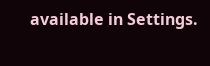available in Settings.